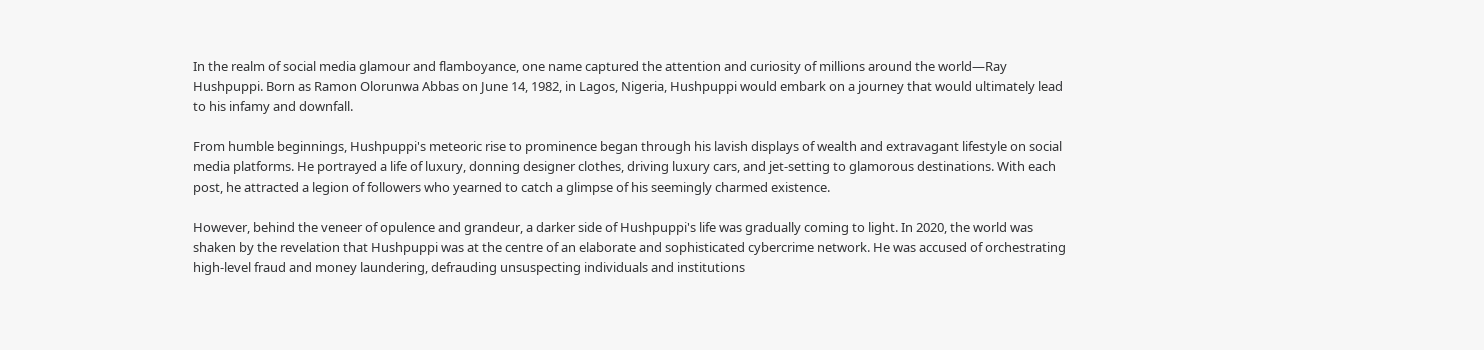In the realm of social media glamour and flamboyance, one name captured the attention and curiosity of millions around the world—Ray Hushpuppi. Born as Ramon Olorunwa Abbas on June 14, 1982, in Lagos, Nigeria, Hushpuppi would embark on a journey that would ultimately lead to his infamy and downfall.

From humble beginnings, Hushpuppi's meteoric rise to prominence began through his lavish displays of wealth and extravagant lifestyle on social media platforms. He portrayed a life of luxury, donning designer clothes, driving luxury cars, and jet-setting to glamorous destinations. With each post, he attracted a legion of followers who yearned to catch a glimpse of his seemingly charmed existence.

However, behind the veneer of opulence and grandeur, a darker side of Hushpuppi's life was gradually coming to light. In 2020, the world was shaken by the revelation that Hushpuppi was at the centre of an elaborate and sophisticated cybercrime network. He was accused of orchestrating high-level fraud and money laundering, defrauding unsuspecting individuals and institutions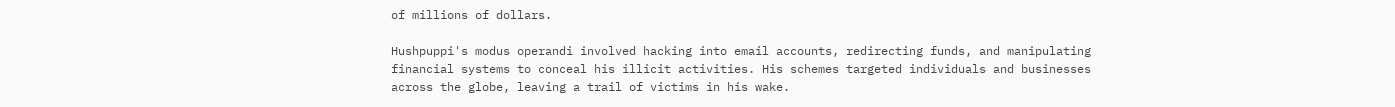of millions of dollars.

Hushpuppi's modus operandi involved hacking into email accounts, redirecting funds, and manipulating financial systems to conceal his illicit activities. His schemes targeted individuals and businesses across the globe, leaving a trail of victims in his wake.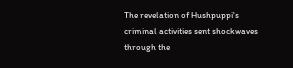The revelation of Hushpuppi's criminal activities sent shockwaves through the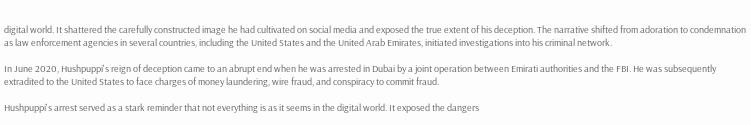digital world. It shattered the carefully constructed image he had cultivated on social media and exposed the true extent of his deception. The narrative shifted from adoration to condemnation as law enforcement agencies in several countries, including the United States and the United Arab Emirates, initiated investigations into his criminal network.

In June 2020, Hushpuppi's reign of deception came to an abrupt end when he was arrested in Dubai by a joint operation between Emirati authorities and the FBI. He was subsequently extradited to the United States to face charges of money laundering, wire fraud, and conspiracy to commit fraud.

Hushpuppi's arrest served as a stark reminder that not everything is as it seems in the digital world. It exposed the dangers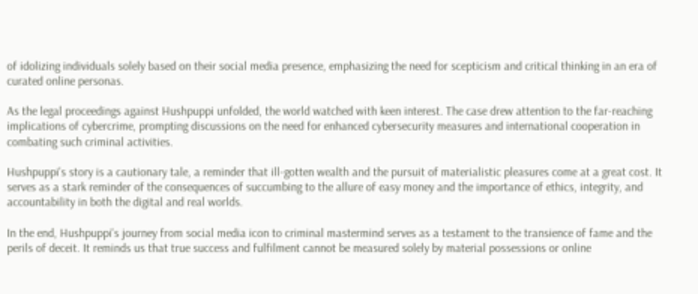of idolizing individuals solely based on their social media presence, emphasizing the need for scepticism and critical thinking in an era of curated online personas.

As the legal proceedings against Hushpuppi unfolded, the world watched with keen interest. The case drew attention to the far-reaching implications of cybercrime, prompting discussions on the need for enhanced cybersecurity measures and international cooperation in combating such criminal activities.

Hushpuppi's story is a cautionary tale, a reminder that ill-gotten wealth and the pursuit of materialistic pleasures come at a great cost. It serves as a stark reminder of the consequences of succumbing to the allure of easy money and the importance of ethics, integrity, and accountability in both the digital and real worlds.

In the end, Hushpuppi's journey from social media icon to criminal mastermind serves as a testament to the transience of fame and the perils of deceit. It reminds us that true success and fulfilment cannot be measured solely by material possessions or online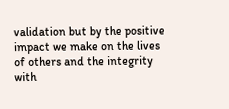validation but by the positive impact we make on the lives of others and the integrity with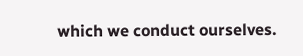which we conduct ourselves.